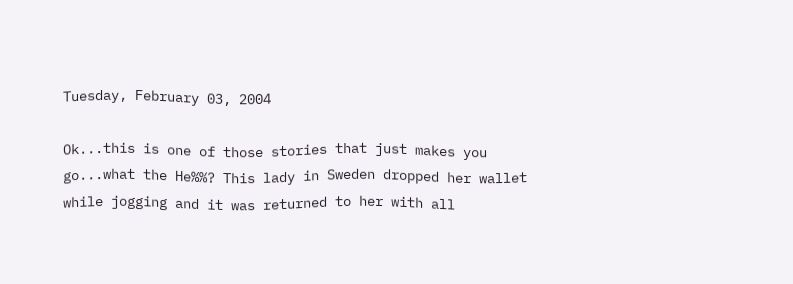Tuesday, February 03, 2004

Ok...this is one of those stories that just makes you go...what the He%%? This lady in Sweden dropped her wallet while jogging and it was returned to her with all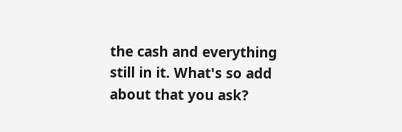the cash and everything still in it. What's so add about that you ask?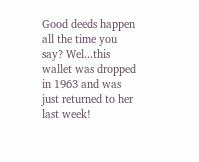Good deeds happen all the time you say? Wel...this wallet was dropped in 1963 and was just returned to her last week!